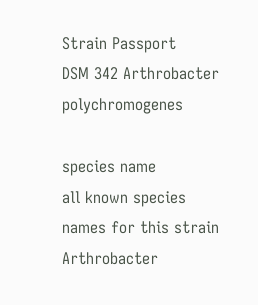Strain Passport
DSM 342 Arthrobacter polychromogenes

species name
all known species names for this strain
Arthrobacter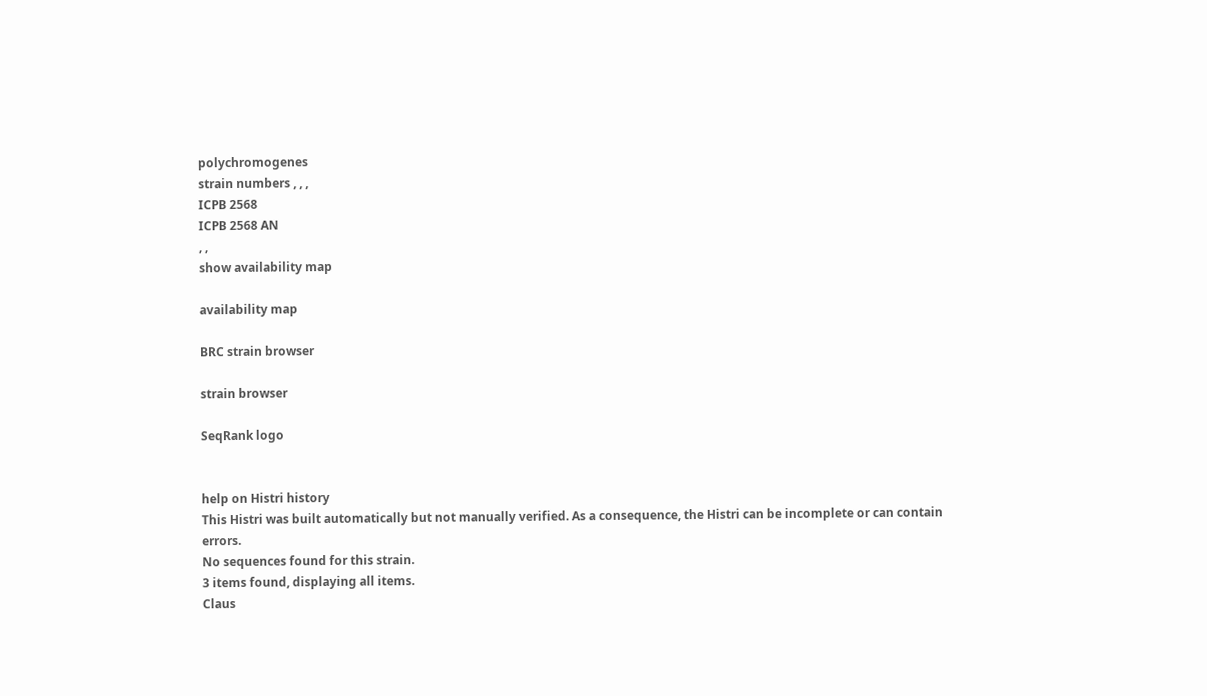polychromogenes
strain numbers , , ,
ICPB 2568
ICPB 2568 AN
, ,
show availability map

availability map

BRC strain browser

strain browser

SeqRank logo


help on Histri history
This Histri was built automatically but not manually verified. As a consequence, the Histri can be incomplete or can contain errors.
No sequences found for this strain.
3 items found, displaying all items.
Claus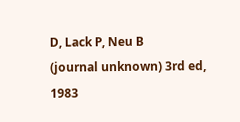D, Lack P, Neu B
(journal unknown) 3rd ed, 1983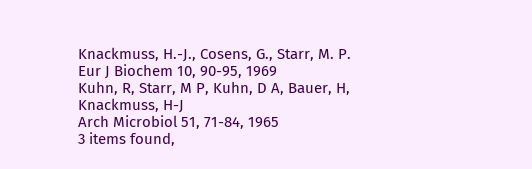Knackmuss, H.-J., Cosens, G., Starr, M. P.
Eur J Biochem 10, 90-95, 1969
Kuhn, R, Starr, M P, Kuhn, D A, Bauer, H, Knackmuss, H-J
Arch Microbiol 51, 71-84, 1965
3 items found,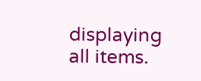displaying all items.